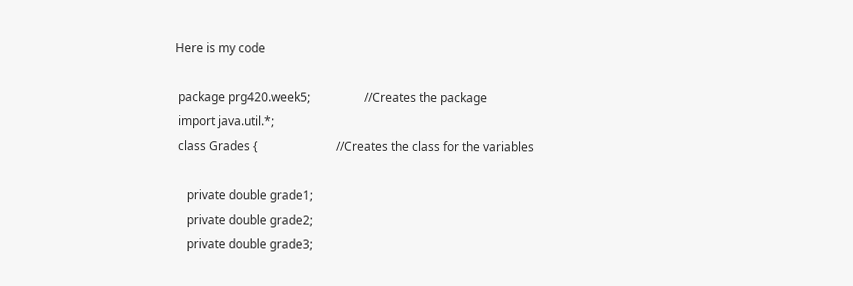Here is my code

 package prg420.week5;                  //Creates the package
 import java.util.*;
 class Grades {                          //Creates the class for the variables

    private double grade1;
    private double grade2;
    private double grade3;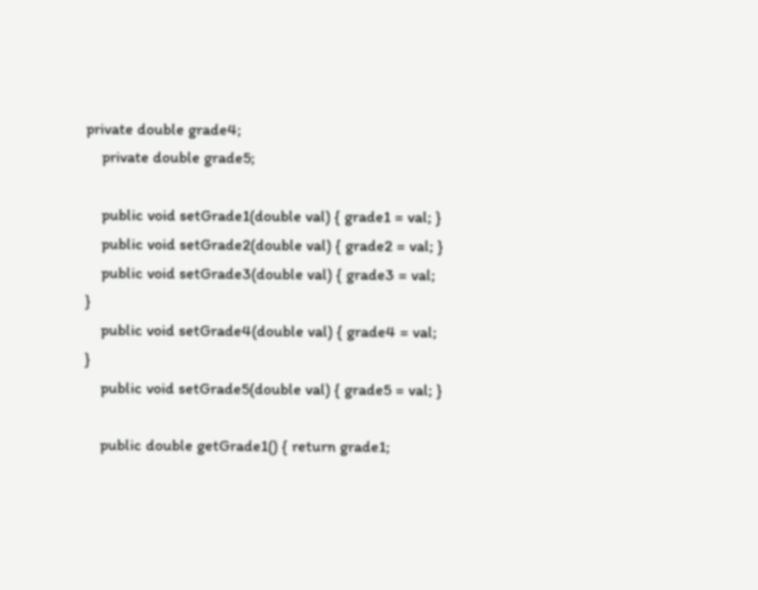private double grade4;
    private double grade5;

    public void setGrade1(double val) { grade1 = val; }
    public void setGrade2(double val) { grade2 = val; }
    public void setGrade3(double val) { grade3 = val; }
    public void setGrade4(double val) { grade4 = val; }
    public void setGrade5(double val) { grade5 = val; }

    public double getGrade1() { return grade1;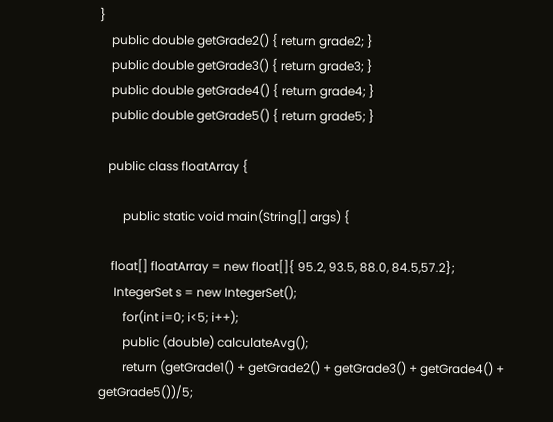}
    public double getGrade2() { return grade2; }
    public double getGrade3() { return grade3; }
    public double getGrade4() { return grade4; }
    public double getGrade5() { return grade5; }

   public class floatArray {

        public static void main(String[] args) {

    float[] floatArray = new float[]{ 95.2, 93.5, 88.0, 84.5,57.2};
     IntegerSet s = new IntegerSet();
        for(int i=0; i<5; i++);
        public (double) calculateAvg();
        return (getGrade1() + getGrade2() + getGrade3() + getGrade4() + getGrade5())/5;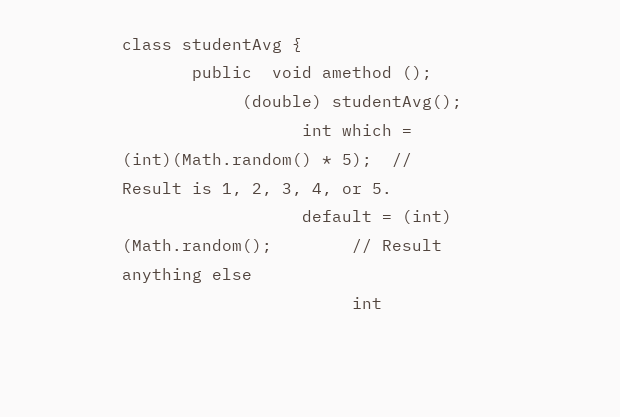class studentAvg {
       public  void amethod ();
            (double) studentAvg();
                  int which = (int)(Math.random() * 5);  //  Result is 1, 2, 3, 4, or 5.
                  default = (int) (Math.random();        // Result anything else
                       int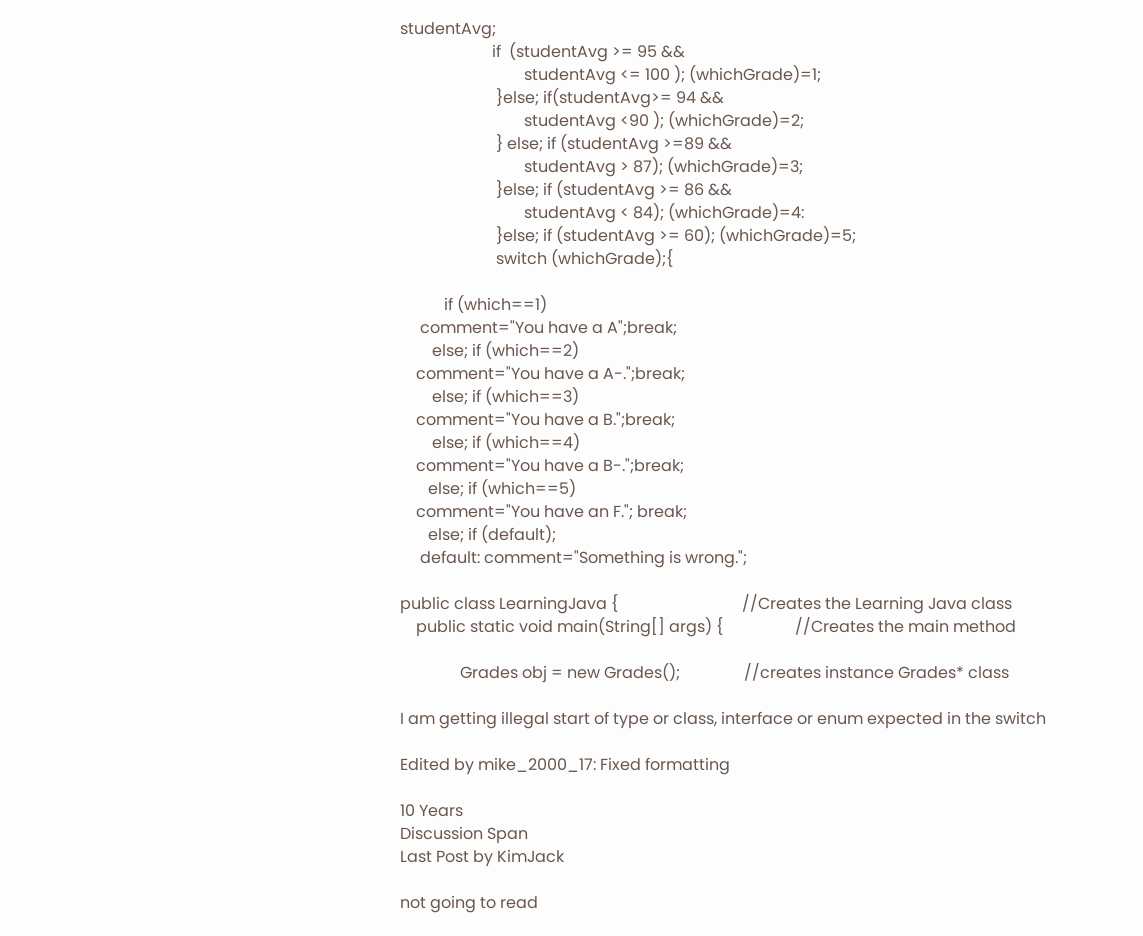studentAvg;
                       if  (studentAvg >= 95 &&
                               studentAvg <= 100 ); (whichGrade)=1;
                        }else; if(studentAvg>= 94 &&
                               studentAvg <90 ); (whichGrade)=2;
                        } else; if (studentAvg >=89 &&
                               studentAvg > 87); (whichGrade)=3;
                        }else; if (studentAvg >= 86 &&
                               studentAvg < 84); (whichGrade)=4:
                        }else; if (studentAvg >= 60); (whichGrade)=5;
                        switch (whichGrade);{

           if (which==1)
     comment="You have a A";break;
        else; if (which==2)
    comment="You have a A-.";break;
        else; if (which==3)
    comment="You have a B.";break;
        else; if (which==4)
    comment="You have a B-.";break;
       else; if (which==5)
    comment="You have an F."; break;
       else; if (default);
     default: comment="Something is wrong.";

public class LearningJava {                               //Creates the Learning Java class
    public static void main(String[] args) {                  //Creates the main method

               Grades obj = new Grades();                //creates instance Grades* class

I am getting illegal start of type or class, interface or enum expected in the switch

Edited by mike_2000_17: Fixed formatting

10 Years
Discussion Span
Last Post by KimJack

not going to read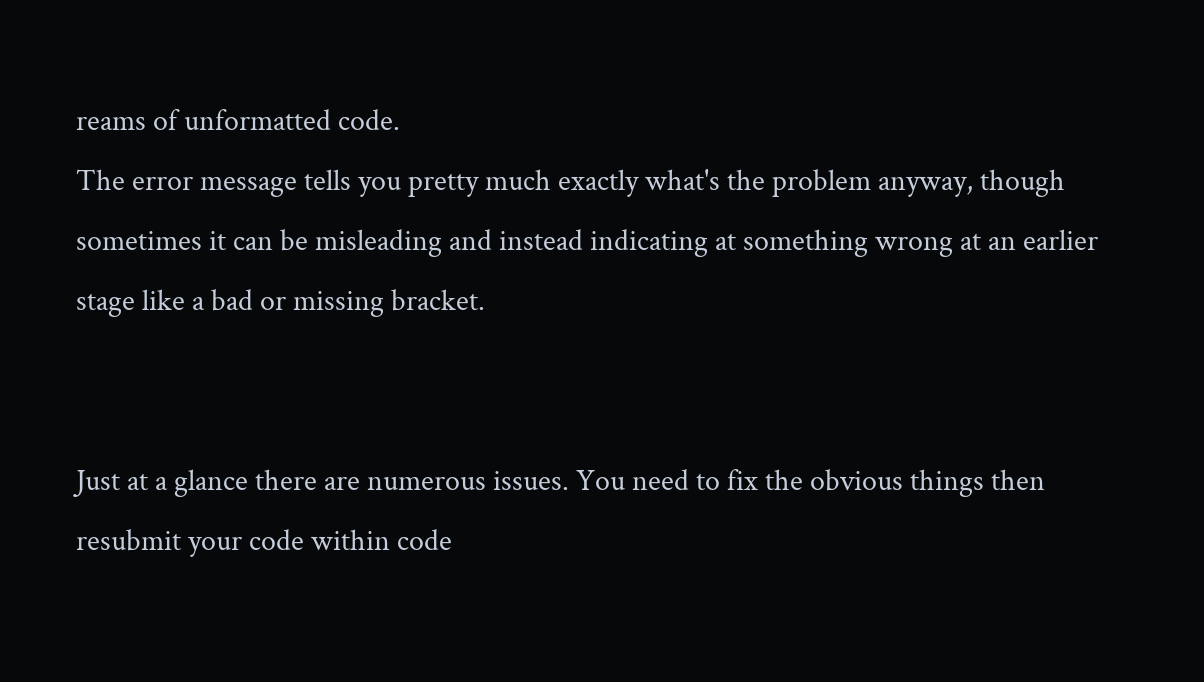reams of unformatted code.
The error message tells you pretty much exactly what's the problem anyway, though sometimes it can be misleading and instead indicating at something wrong at an earlier stage like a bad or missing bracket.


Just at a glance there are numerous issues. You need to fix the obvious things then resubmit your code within code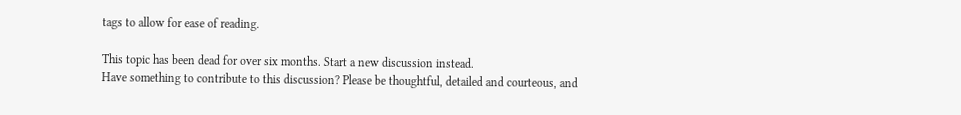tags to allow for ease of reading.

This topic has been dead for over six months. Start a new discussion instead.
Have something to contribute to this discussion? Please be thoughtful, detailed and courteous, and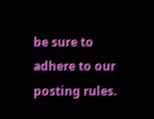be sure to adhere to our posting rules.